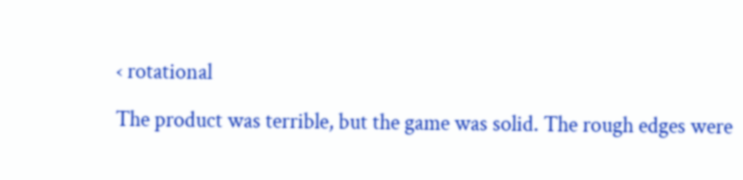‹ rotational

The product was terrible, but the game was solid. The rough edges were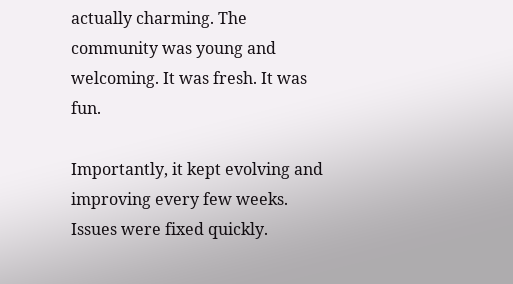actually charming. The community was young and welcoming. It was fresh. It was fun.

Importantly, it kept evolving and improving every few weeks. Issues were fixed quickly.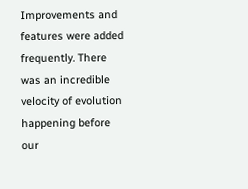Improvements and features were added frequently. There was an incredible velocity of evolution happening before our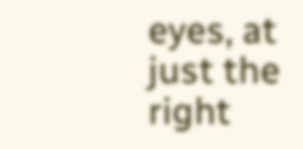eyes, at just the right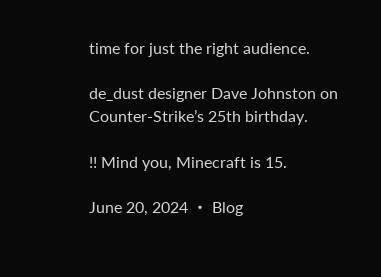time for just the right audience.

de_dust designer Dave Johnston on Counter-Strike’s 25th birthday.

!! Mind you, Minecraft is 15.

June 20, 2024 ・ Blog